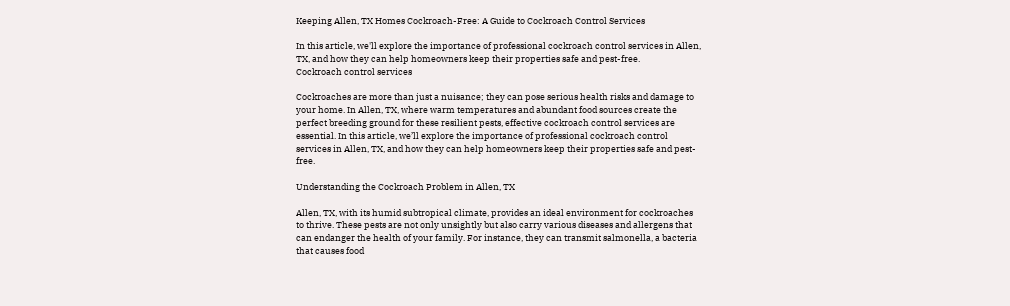Keeping Allen, TX Homes Cockroach-Free: A Guide to Cockroach Control Services

In this article, we'll explore the importance of professional cockroach control services in Allen, TX, and how they can help homeowners keep their properties safe and pest-free.
Cockroach control services

Cockroaches are more than just a nuisance; they can pose serious health risks and damage to your home. In Allen, TX, where warm temperatures and abundant food sources create the perfect breeding ground for these resilient pests, effective cockroach control services are essential. In this article, we’ll explore the importance of professional cockroach control services in Allen, TX, and how they can help homeowners keep their properties safe and pest-free.

Understanding the Cockroach Problem in Allen, TX

Allen, TX, with its humid subtropical climate, provides an ideal environment for cockroaches to thrive. These pests are not only unsightly but also carry various diseases and allergens that can endanger the health of your family. For instance, they can transmit salmonella, a bacteria that causes food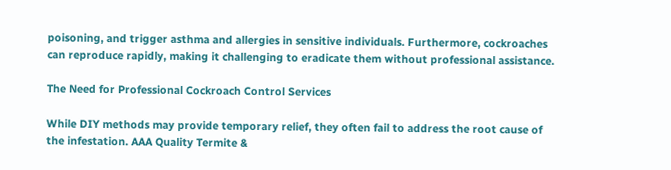poisoning, and trigger asthma and allergies in sensitive individuals. Furthermore, cockroaches can reproduce rapidly, making it challenging to eradicate them without professional assistance.

The Need for Professional Cockroach Control Services

While DIY methods may provide temporary relief, they often fail to address the root cause of the infestation. AAA Quality Termite &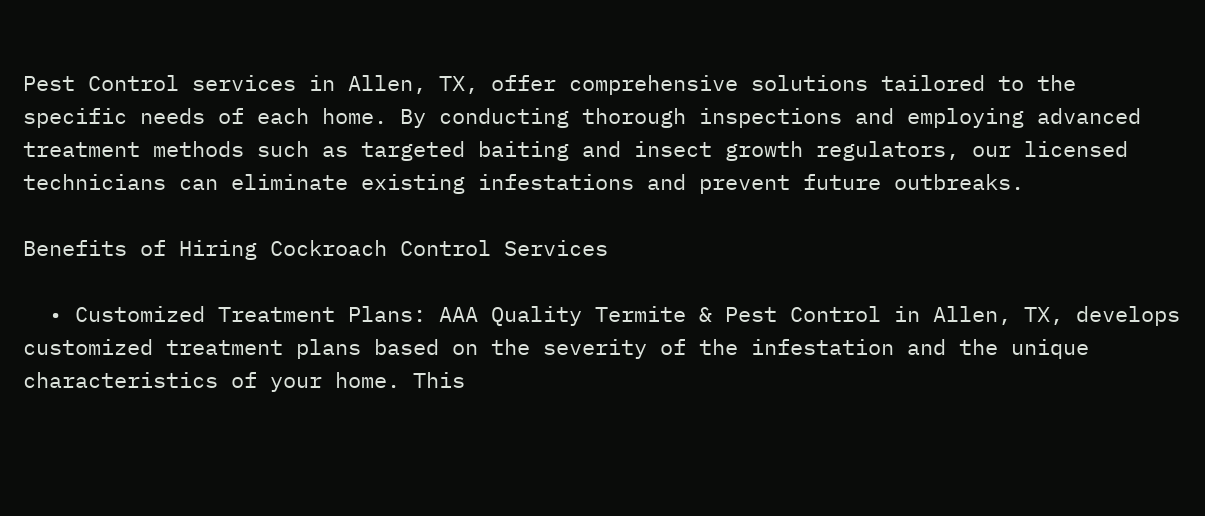Pest Control services in Allen, TX, offer comprehensive solutions tailored to the specific needs of each home. By conducting thorough inspections and employing advanced treatment methods such as targeted baiting and insect growth regulators, our licensed technicians can eliminate existing infestations and prevent future outbreaks.

Benefits of Hiring Cockroach Control Services

  • Customized Treatment Plans: AAA Quality Termite & Pest Control in Allen, TX, develops customized treatment plans based on the severity of the infestation and the unique characteristics of your home. This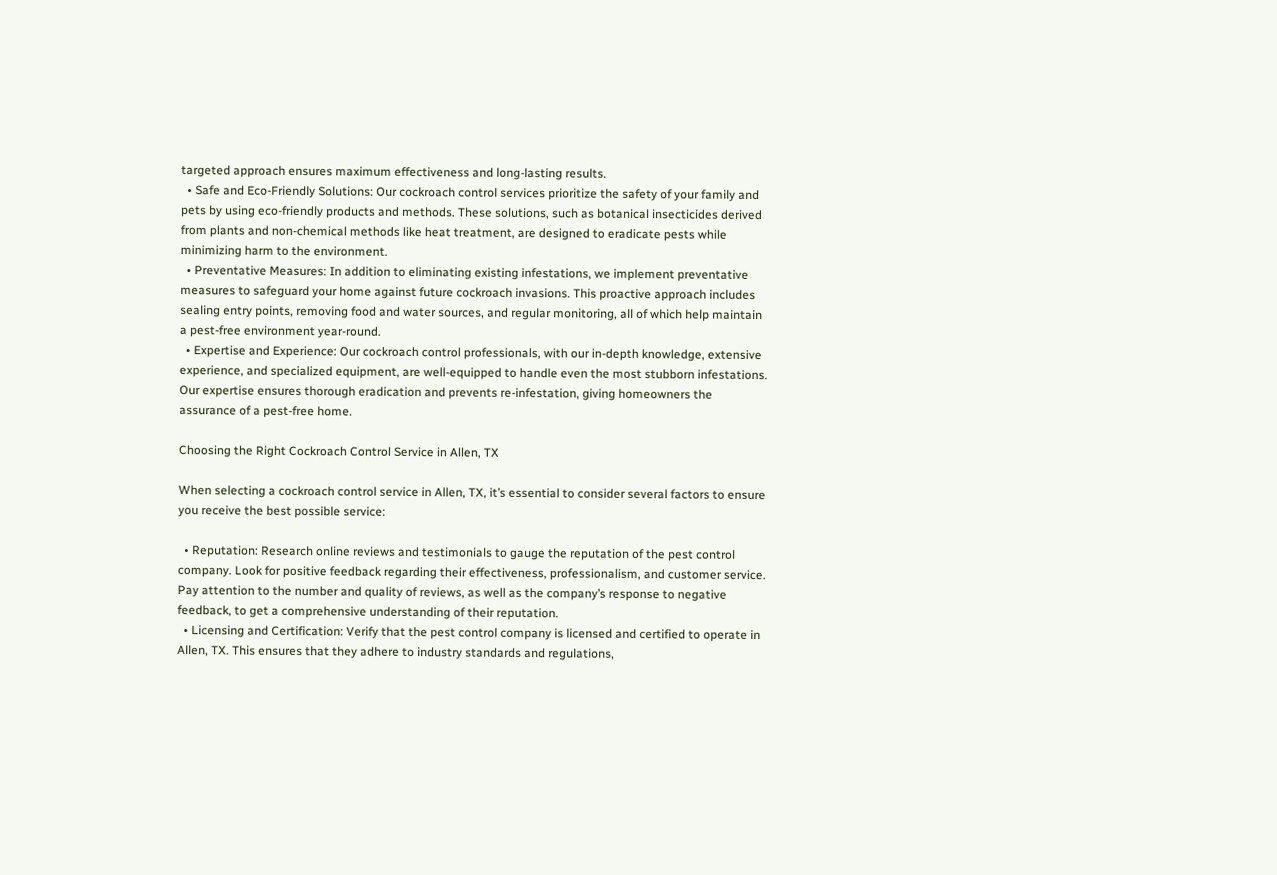targeted approach ensures maximum effectiveness and long-lasting results.
  • Safe and Eco-Friendly Solutions: Our cockroach control services prioritize the safety of your family and pets by using eco-friendly products and methods. These solutions, such as botanical insecticides derived from plants and non-chemical methods like heat treatment, are designed to eradicate pests while minimizing harm to the environment.
  • Preventative Measures: In addition to eliminating existing infestations, we implement preventative measures to safeguard your home against future cockroach invasions. This proactive approach includes sealing entry points, removing food and water sources, and regular monitoring, all of which help maintain a pest-free environment year-round.
  • Expertise and Experience: Our cockroach control professionals, with our in-depth knowledge, extensive experience, and specialized equipment, are well-equipped to handle even the most stubborn infestations. Our expertise ensures thorough eradication and prevents re-infestation, giving homeowners the assurance of a pest-free home.

Choosing the Right Cockroach Control Service in Allen, TX

When selecting a cockroach control service in Allen, TX, it’s essential to consider several factors to ensure you receive the best possible service:

  • Reputation: Research online reviews and testimonials to gauge the reputation of the pest control company. Look for positive feedback regarding their effectiveness, professionalism, and customer service. Pay attention to the number and quality of reviews, as well as the company’s response to negative feedback, to get a comprehensive understanding of their reputation.
  • Licensing and Certification: Verify that the pest control company is licensed and certified to operate in Allen, TX. This ensures that they adhere to industry standards and regulations,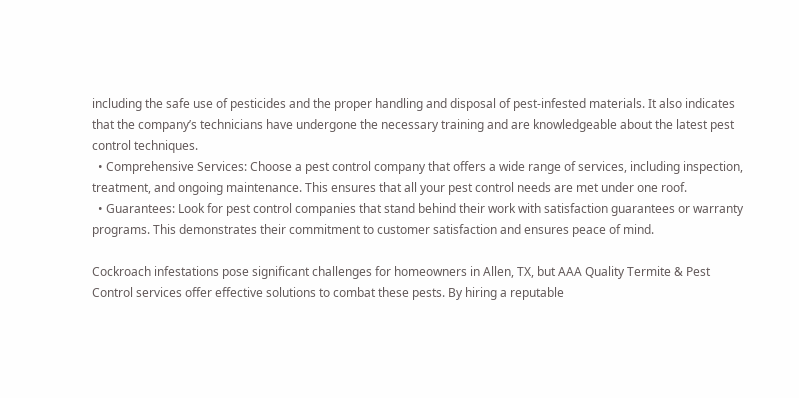including the safe use of pesticides and the proper handling and disposal of pest-infested materials. It also indicates that the company’s technicians have undergone the necessary training and are knowledgeable about the latest pest control techniques.
  • Comprehensive Services: Choose a pest control company that offers a wide range of services, including inspection, treatment, and ongoing maintenance. This ensures that all your pest control needs are met under one roof.
  • Guarantees: Look for pest control companies that stand behind their work with satisfaction guarantees or warranty programs. This demonstrates their commitment to customer satisfaction and ensures peace of mind.

Cockroach infestations pose significant challenges for homeowners in Allen, TX, but AAA Quality Termite & Pest Control services offer effective solutions to combat these pests. By hiring a reputable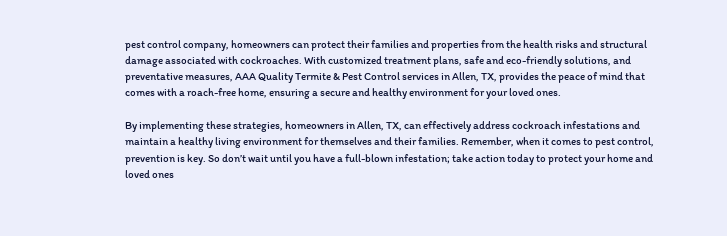pest control company, homeowners can protect their families and properties from the health risks and structural damage associated with cockroaches. With customized treatment plans, safe and eco-friendly solutions, and preventative measures, AAA Quality Termite & Pest Control services in Allen, TX, provides the peace of mind that comes with a roach-free home, ensuring a secure and healthy environment for your loved ones.

By implementing these strategies, homeowners in Allen, TX, can effectively address cockroach infestations and maintain a healthy living environment for themselves and their families. Remember, when it comes to pest control, prevention is key. So don’t wait until you have a full-blown infestation; take action today to protect your home and loved ones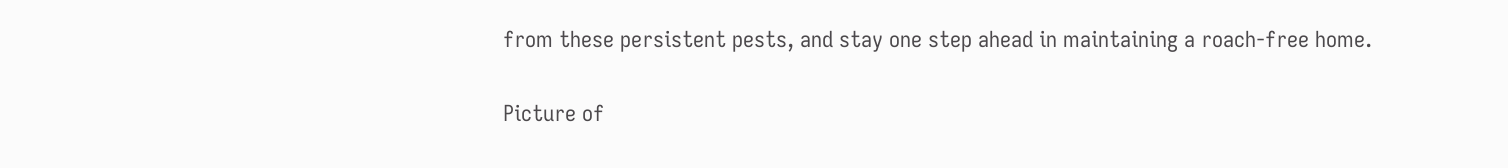from these persistent pests, and stay one step ahead in maintaining a roach-free home.

Picture of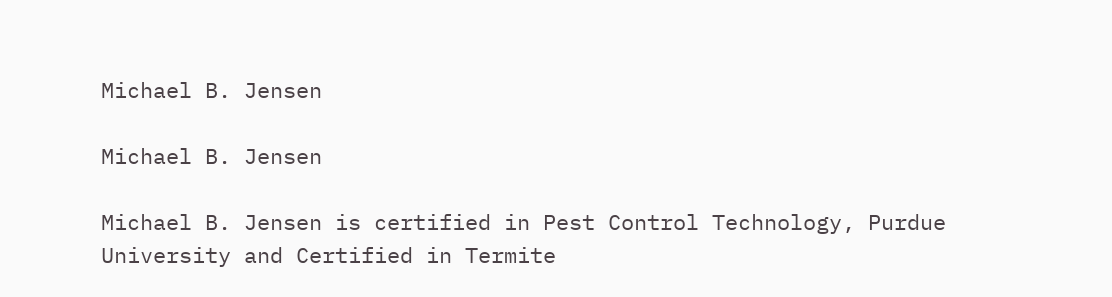Michael B. Jensen

Michael B. Jensen

Michael B. Jensen is certified in Pest Control Technology, Purdue University and Certified in Termite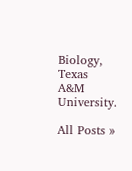Biology, Texas A&M University.

All Posts »